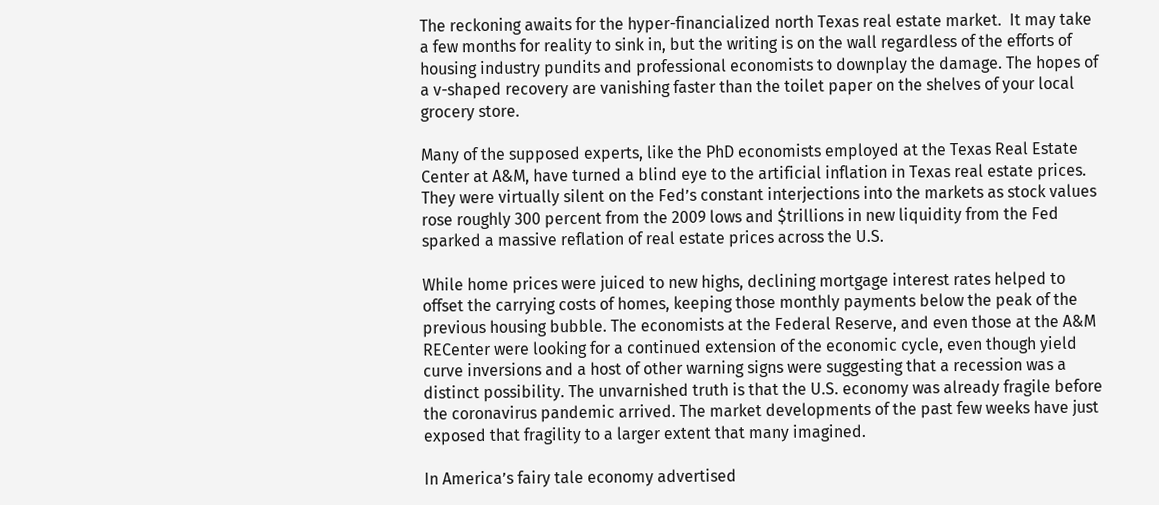The reckoning awaits for the hyper-financialized north Texas real estate market.  It may take a few months for reality to sink in, but the writing is on the wall regardless of the efforts of housing industry pundits and professional economists to downplay the damage. The hopes of a v-shaped recovery are vanishing faster than the toilet paper on the shelves of your local grocery store.

Many of the supposed experts, like the PhD economists employed at the Texas Real Estate Center at A&M, have turned a blind eye to the artificial inflation in Texas real estate prices. They were virtually silent on the Fed’s constant interjections into the markets as stock values rose roughly 300 percent from the 2009 lows and $trillions in new liquidity from the Fed sparked a massive reflation of real estate prices across the U.S.

While home prices were juiced to new highs, declining mortgage interest rates helped to offset the carrying costs of homes, keeping those monthly payments below the peak of the previous housing bubble. The economists at the Federal Reserve, and even those at the A&M RECenter were looking for a continued extension of the economic cycle, even though yield curve inversions and a host of other warning signs were suggesting that a recession was a distinct possibility. The unvarnished truth is that the U.S. economy was already fragile before the coronavirus pandemic arrived. The market developments of the past few weeks have just exposed that fragility to a larger extent that many imagined.

In America’s fairy tale economy advertised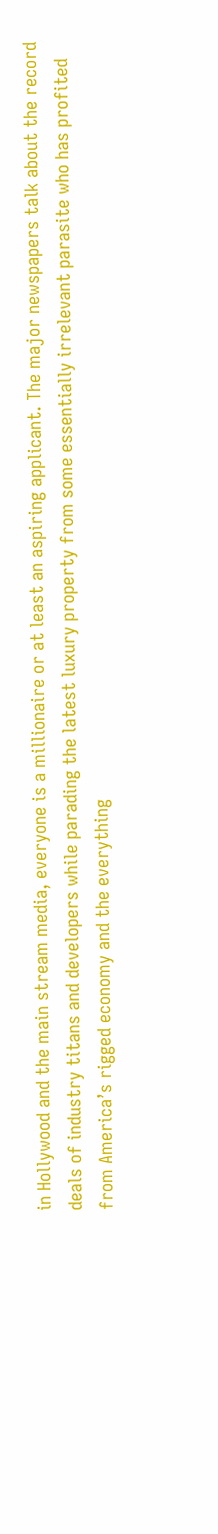in Hollywood and the main stream media, everyone is a millionaire or at least an aspiring applicant. The major newspapers talk about the record deals of industry titans and developers while parading the latest luxury property from some essentially irrelevant parasite who has profited from America’s rigged economy and the everything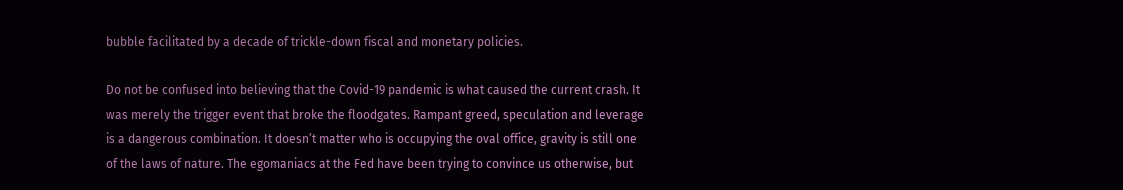bubble facilitated by a decade of trickle-down fiscal and monetary policies.

Do not be confused into believing that the Covid-19 pandemic is what caused the current crash. It was merely the trigger event that broke the floodgates. Rampant greed, speculation and leverage is a dangerous combination. It doesn’t matter who is occupying the oval office, gravity is still one of the laws of nature. The egomaniacs at the Fed have been trying to convince us otherwise, but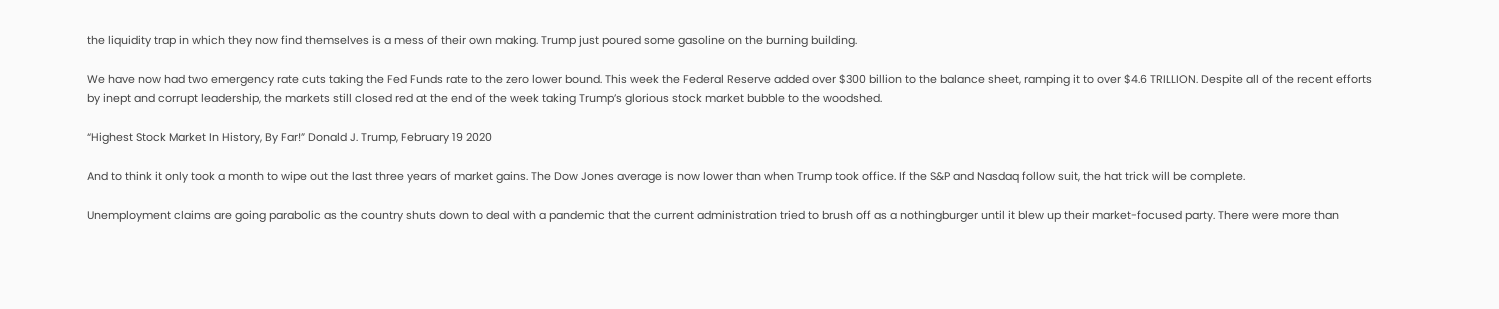the liquidity trap in which they now find themselves is a mess of their own making. Trump just poured some gasoline on the burning building.

We have now had two emergency rate cuts taking the Fed Funds rate to the zero lower bound. This week the Federal Reserve added over $300 billion to the balance sheet, ramping it to over $4.6 TRILLION. Despite all of the recent efforts by inept and corrupt leadership, the markets still closed red at the end of the week taking Trump’s glorious stock market bubble to the woodshed.

“Highest Stock Market In History, By Far!” Donald J. Trump, February 19 2020

And to think it only took a month to wipe out the last three years of market gains. The Dow Jones average is now lower than when Trump took office. If the S&P and Nasdaq follow suit, the hat trick will be complete.

Unemployment claims are going parabolic as the country shuts down to deal with a pandemic that the current administration tried to brush off as a nothingburger until it blew up their market-focused party. There were more than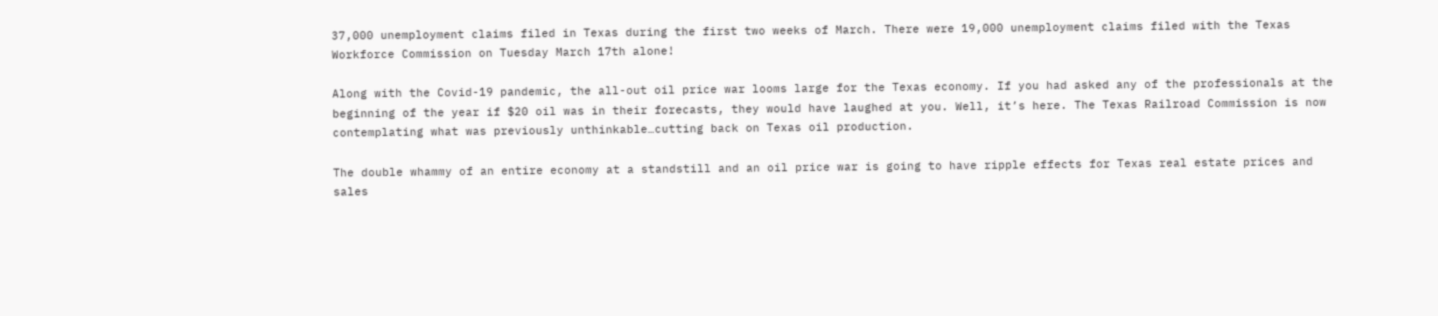37,000 unemployment claims filed in Texas during the first two weeks of March. There were 19,000 unemployment claims filed with the Texas Workforce Commission on Tuesday March 17th alone!

Along with the Covid-19 pandemic, the all-out oil price war looms large for the Texas economy. If you had asked any of the professionals at the beginning of the year if $20 oil was in their forecasts, they would have laughed at you. Well, it’s here. The Texas Railroad Commission is now contemplating what was previously unthinkable…cutting back on Texas oil production.

The double whammy of an entire economy at a standstill and an oil price war is going to have ripple effects for Texas real estate prices and sales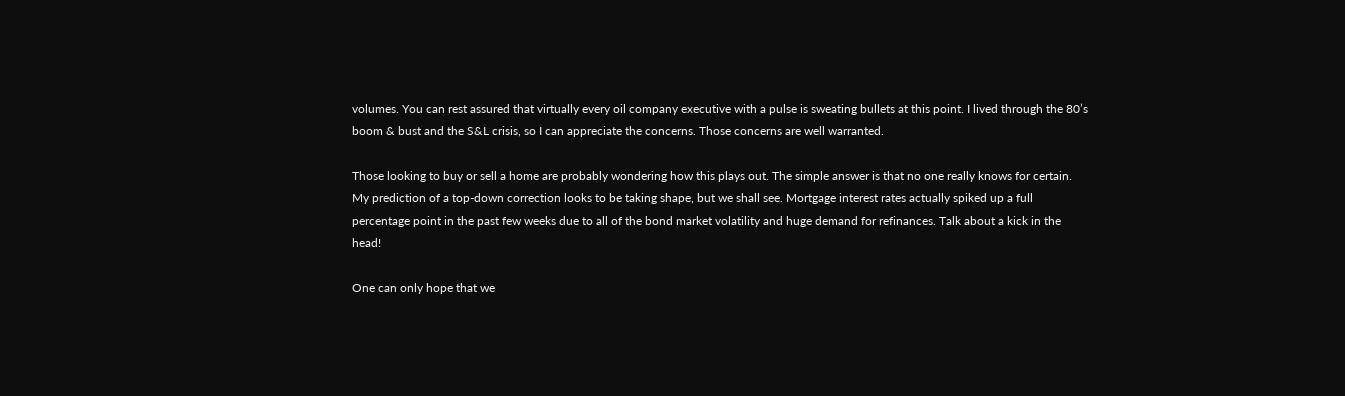volumes. You can rest assured that virtually every oil company executive with a pulse is sweating bullets at this point. I lived through the 80’s boom & bust and the S&L crisis, so I can appreciate the concerns. Those concerns are well warranted.

Those looking to buy or sell a home are probably wondering how this plays out. The simple answer is that no one really knows for certain. My prediction of a top-down correction looks to be taking shape, but we shall see. Mortgage interest rates actually spiked up a full percentage point in the past few weeks due to all of the bond market volatility and huge demand for refinances. Talk about a kick in the head!

One can only hope that we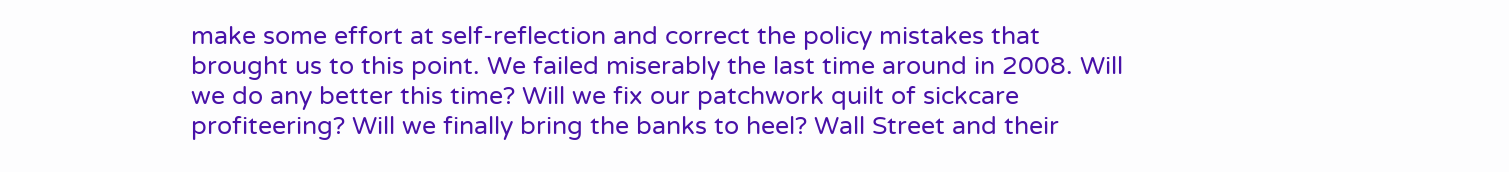make some effort at self-reflection and correct the policy mistakes that brought us to this point. We failed miserably the last time around in 2008. Will we do any better this time? Will we fix our patchwork quilt of sickcare profiteering? Will we finally bring the banks to heel? Wall Street and their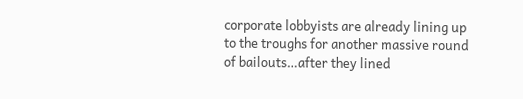corporate lobbyists are already lining up to the troughs for another massive round of bailouts…after they lined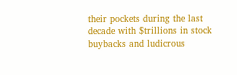their pockets during the last decade with $trillions in stock buybacks and ludicrous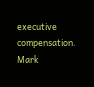executive compensation. Mark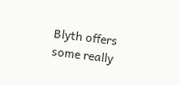Blyth offers some really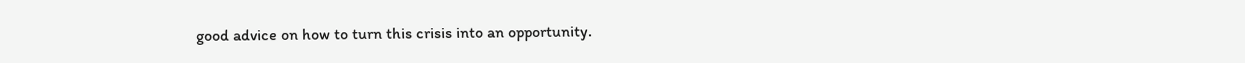good advice on how to turn this crisis into an opportunity.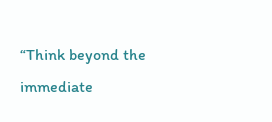“Think beyond the immediate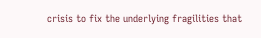crisis to fix the underlying fragilities that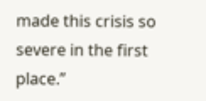made this crisis so severe in the first place.”